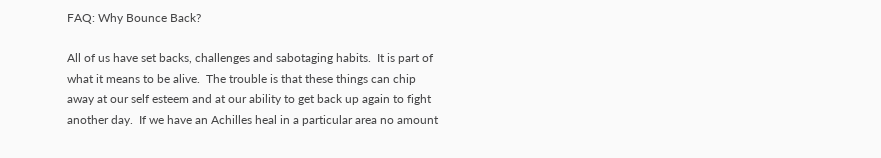FAQ: Why Bounce Back?

All of us have set backs, challenges and sabotaging habits.  It is part of what it means to be alive.  The trouble is that these things can chip away at our self esteem and at our ability to get back up again to fight another day.  If we have an Achilles heal in a particular area no amount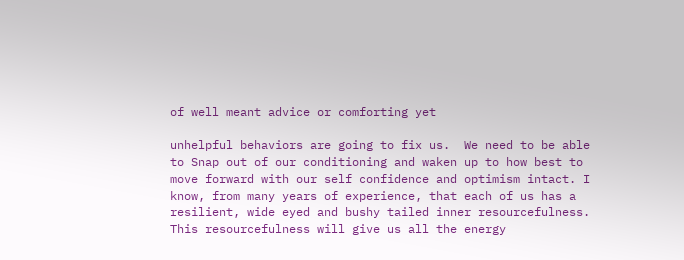of well meant advice or comforting yet

unhelpful behaviors are going to fix us.  We need to be able to Snap out of our conditioning and waken up to how best to move forward with our self confidence and optimism intact. I know, from many years of experience, that each of us has a resilient, wide eyed and bushy tailed inner resourcefulness.  This resourcefulness will give us all the energy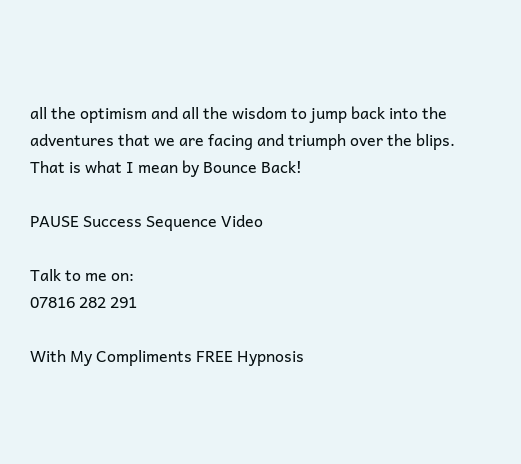all the optimism and all the wisdom to jump back into the adventures that we are facing and triumph over the blips.  That is what I mean by Bounce Back!

PAUSE Success Sequence Video

Talk to me on:
07816 282 291

With My Compliments FREE Hypnosis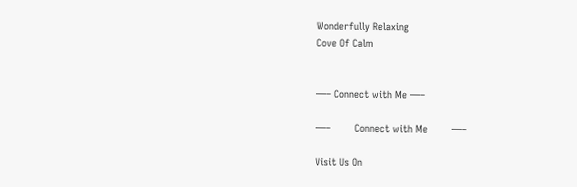Wonderfully Relaxing
Cove Of Calm


—– Connect with Me —–

—–        Connect with Me        —–

Visit Us On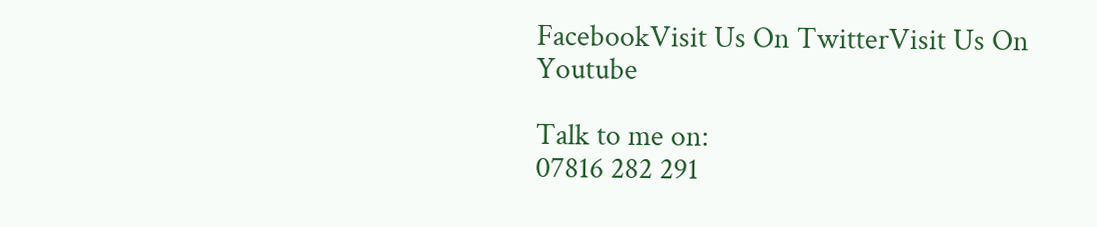FacebookVisit Us On TwitterVisit Us On Youtube

Talk to me on:
07816 282 291